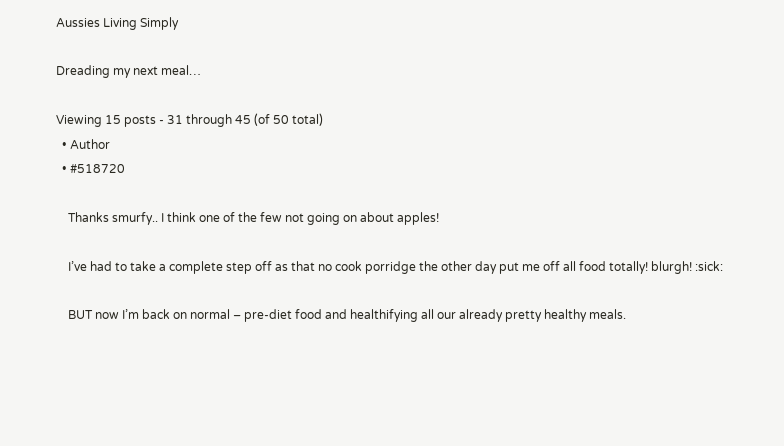Aussies Living Simply

Dreading my next meal…

Viewing 15 posts - 31 through 45 (of 50 total)
  • Author
  • #518720

    Thanks smurfy.. I think one of the few not going on about apples!

    I’ve had to take a complete step off as that no cook porridge the other day put me off all food totally! blurgh! :sick:

    BUT now I’m back on normal – pre-diet food and healthifying all our already pretty healthy meals.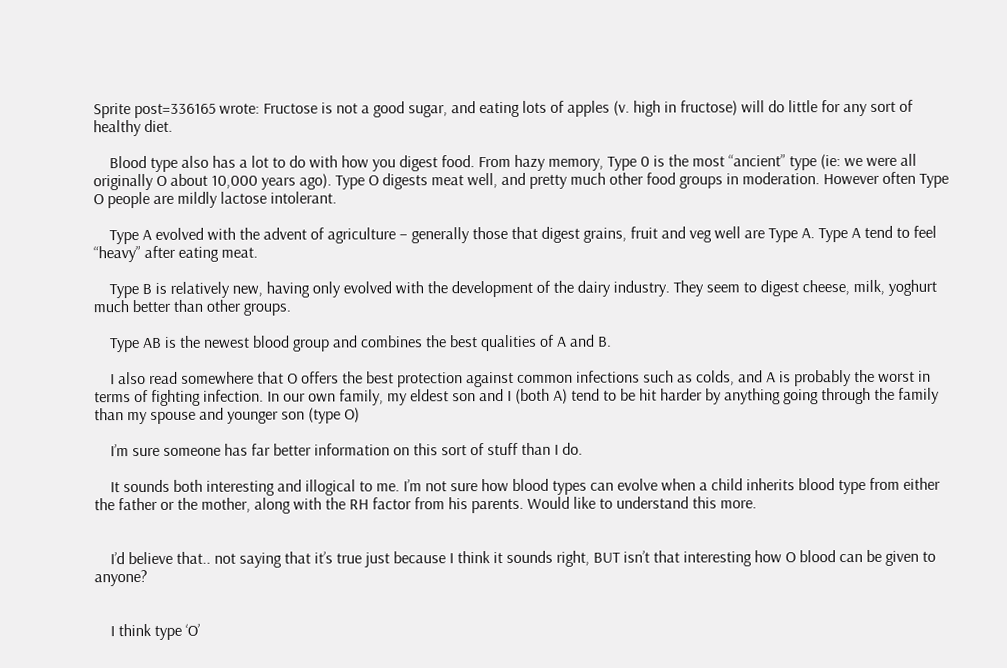Sprite post=336165 wrote: Fructose is not a good sugar, and eating lots of apples (v. high in fructose) will do little for any sort of healthy diet.

    Blood type also has a lot to do with how you digest food. From hazy memory, Type 0 is the most “ancient” type (ie: we were all originally O about 10,000 years ago). Type O digests meat well, and pretty much other food groups in moderation. However often Type O people are mildly lactose intolerant.

    Type A evolved with the advent of agriculture – generally those that digest grains, fruit and veg well are Type A. Type A tend to feel “heavy” after eating meat.

    Type B is relatively new, having only evolved with the development of the dairy industry. They seem to digest cheese, milk, yoghurt much better than other groups.

    Type AB is the newest blood group and combines the best qualities of A and B.

    I also read somewhere that O offers the best protection against common infections such as colds, and A is probably the worst in terms of fighting infection. In our own family, my eldest son and I (both A) tend to be hit harder by anything going through the family than my spouse and younger son (type O)

    I’m sure someone has far better information on this sort of stuff than I do.

    It sounds both interesting and illogical to me. I’m not sure how blood types can evolve when a child inherits blood type from either the father or the mother, along with the RH factor from his parents. Would like to understand this more.


    I’d believe that.. not saying that it’s true just because I think it sounds right, BUT isn’t that interesting how O blood can be given to anyone?


    I think type ‘O’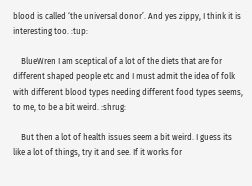blood is called ‘the universal donor’. And yes zippy, I think it is interesting too. :tup:

    BlueWren I am sceptical of a lot of the diets that are for different shaped people etc and I must admit the idea of folk with different blood types needing different food types seems, to me, to be a bit weird. :shrug:

    But then a lot of health issues seem a bit weird. I guess its like a lot of things, try it and see. If it works for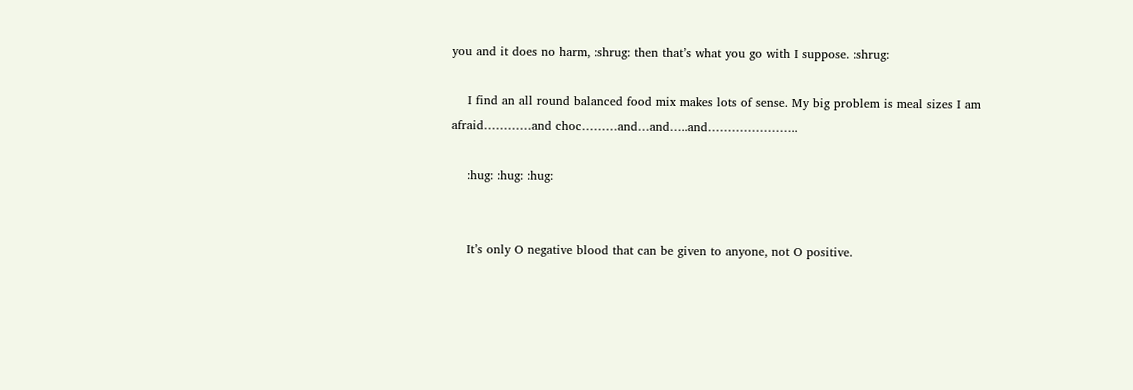you and it does no harm, :shrug: then that’s what you go with I suppose. :shrug:

    I find an all round balanced food mix makes lots of sense. My big problem is meal sizes I am afraid…………and choc………and…and…..and…………………..

    :hug: :hug: :hug:


    It’s only O negative blood that can be given to anyone, not O positive.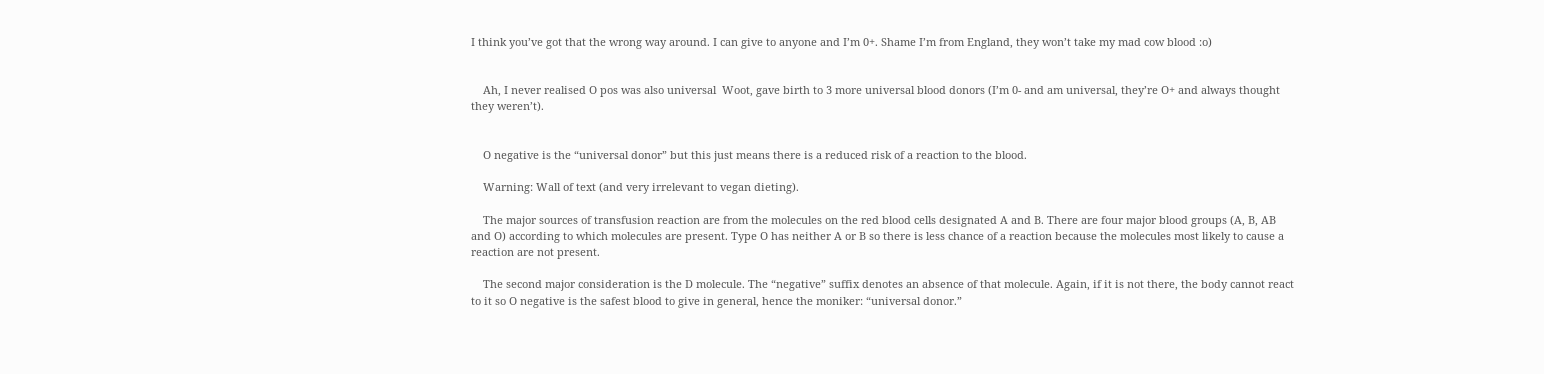I think you’ve got that the wrong way around. I can give to anyone and I’m 0+. Shame I’m from England, they won’t take my mad cow blood :o)


    Ah, I never realised O pos was also universal  Woot, gave birth to 3 more universal blood donors (I’m 0- and am universal, they’re O+ and always thought they weren’t).


    O negative is the “universal donor” but this just means there is a reduced risk of a reaction to the blood.

    Warning: Wall of text (and very irrelevant to vegan dieting).

    The major sources of transfusion reaction are from the molecules on the red blood cells designated A and B. There are four major blood groups (A, B, AB and O) according to which molecules are present. Type O has neither A or B so there is less chance of a reaction because the molecules most likely to cause a reaction are not present.

    The second major consideration is the D molecule. The “negative” suffix denotes an absence of that molecule. Again, if it is not there, the body cannot react to it so O negative is the safest blood to give in general, hence the moniker: “universal donor.”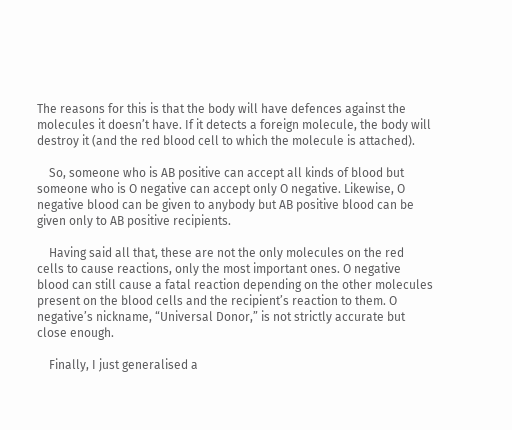The reasons for this is that the body will have defences against the molecules it doesn’t have. If it detects a foreign molecule, the body will destroy it (and the red blood cell to which the molecule is attached).

    So, someone who is AB positive can accept all kinds of blood but someone who is O negative can accept only O negative. Likewise, O negative blood can be given to anybody but AB positive blood can be given only to AB positive recipients.

    Having said all that, these are not the only molecules on the red cells to cause reactions, only the most important ones. O negative blood can still cause a fatal reaction depending on the other molecules present on the blood cells and the recipient’s reaction to them. O negative’s nickname, “Universal Donor,” is not strictly accurate but close enough.

    Finally, I just generalised a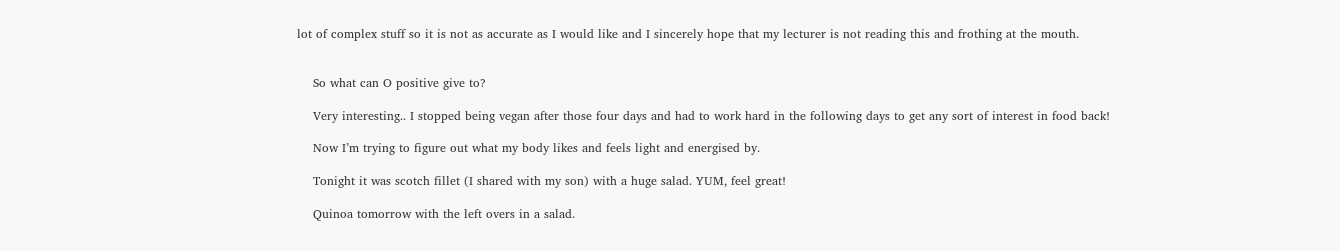lot of complex stuff so it is not as accurate as I would like and I sincerely hope that my lecturer is not reading this and frothing at the mouth.


    So what can O positive give to?

    Very interesting.. I stopped being vegan after those four days and had to work hard in the following days to get any sort of interest in food back!

    Now I’m trying to figure out what my body likes and feels light and energised by.

    Tonight it was scotch fillet (I shared with my son) with a huge salad. YUM, feel great!

    Quinoa tomorrow with the left overs in a salad.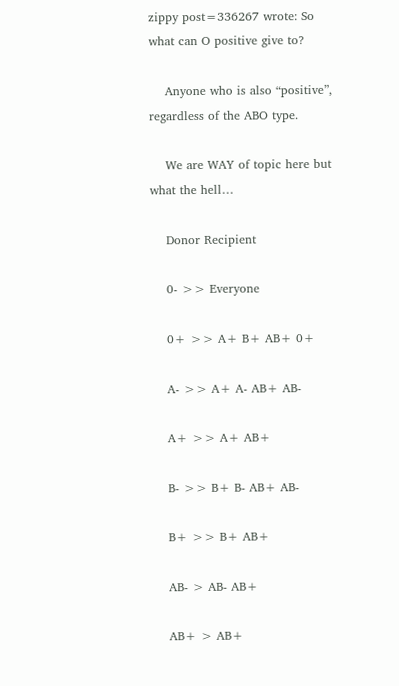zippy post=336267 wrote: So what can O positive give to?

    Anyone who is also “positive”, regardless of the ABO type.

    We are WAY of topic here but what the hell…

    Donor Recipient

    0- >> Everyone

    0+ >> A+ B+ AB+ 0+

    A- >> A+ A- AB+ AB-

    A+ >> A+ AB+

    B- >> B+ B- AB+ AB-

    B+ >> B+ AB+

    AB- > AB- AB+

    AB+ > AB+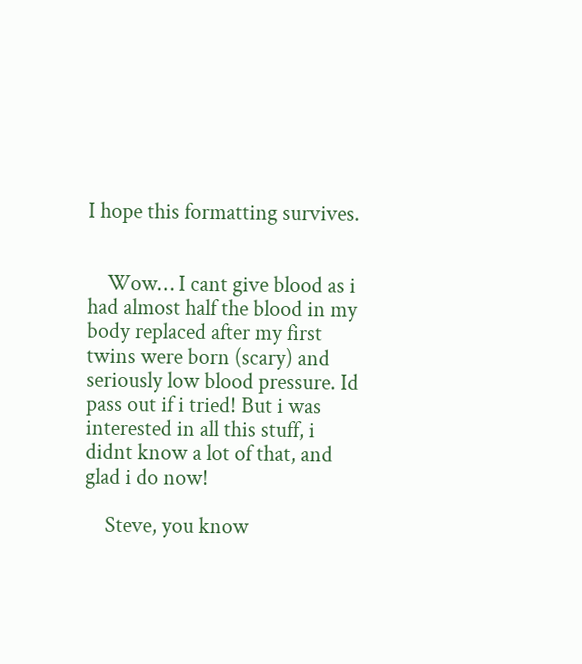I hope this formatting survives.


    Wow… I cant give blood as i had almost half the blood in my body replaced after my first twins were born (scary) and seriously low blood pressure. Id pass out if i tried! But i was interested in all this stuff, i didnt know a lot of that, and glad i do now!

    Steve, you know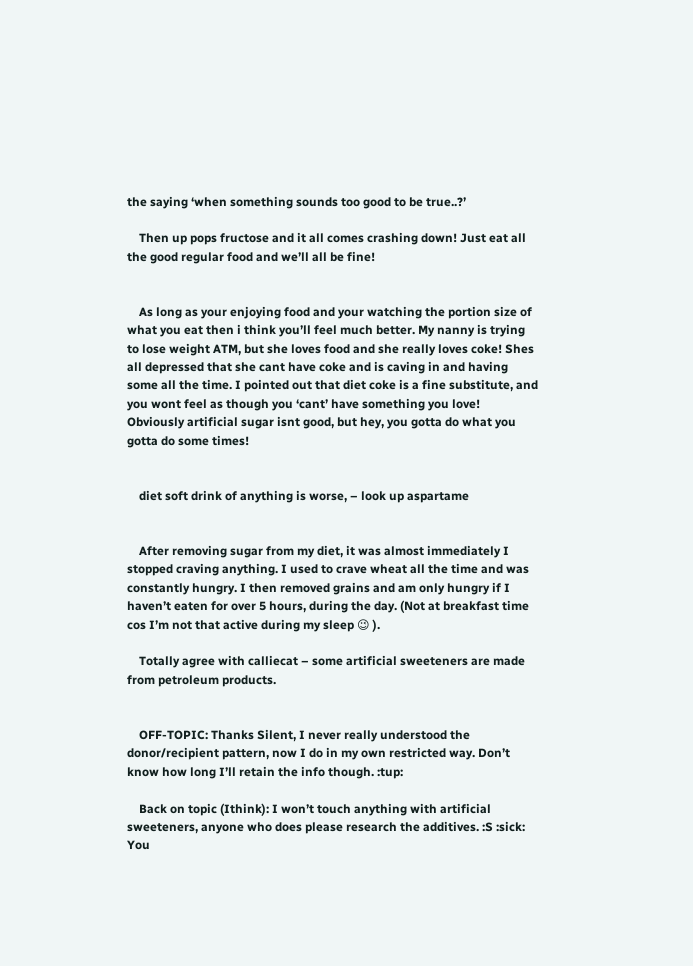the saying ‘when something sounds too good to be true..?’

    Then up pops fructose and it all comes crashing down! Just eat all the good regular food and we’ll all be fine!


    As long as your enjoying food and your watching the portion size of what you eat then i think you’ll feel much better. My nanny is trying to lose weight ATM, but she loves food and she really loves coke! Shes all depressed that she cant have coke and is caving in and having some all the time. I pointed out that diet coke is a fine substitute, and you wont feel as though you ‘cant’ have something you love! Obviously artificial sugar isnt good, but hey, you gotta do what you gotta do some times!


    diet soft drink of anything is worse, – look up aspartame


    After removing sugar from my diet, it was almost immediately I stopped craving anything. I used to crave wheat all the time and was constantly hungry. I then removed grains and am only hungry if I haven’t eaten for over 5 hours, during the day. (Not at breakfast time cos I’m not that active during my sleep 😉 ).

    Totally agree with calliecat – some artificial sweeteners are made from petroleum products.


    OFF-TOPIC: Thanks Silent, I never really understood the donor/recipient pattern, now I do in my own restricted way. Don’t know how long I’ll retain the info though. :tup:

    Back on topic (Ithink): I won’t touch anything with artificial sweeteners, anyone who does please research the additives. :S :sick: You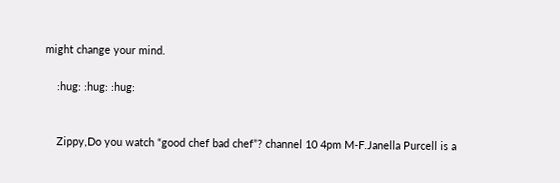might change your mind.

    :hug: :hug: :hug:


    Zippy,Do you watch “good chef bad chef”? channel 10 4pm M-F.Janella Purcell is a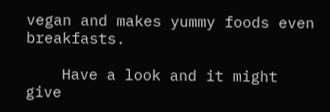vegan and makes yummy foods even breakfasts.

    Have a look and it might give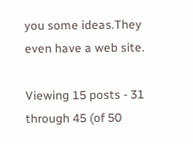you some ideas.They even have a web site.

Viewing 15 posts - 31 through 45 (of 50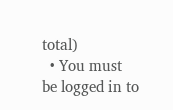total)
  • You must be logged in to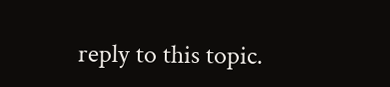reply to this topic.